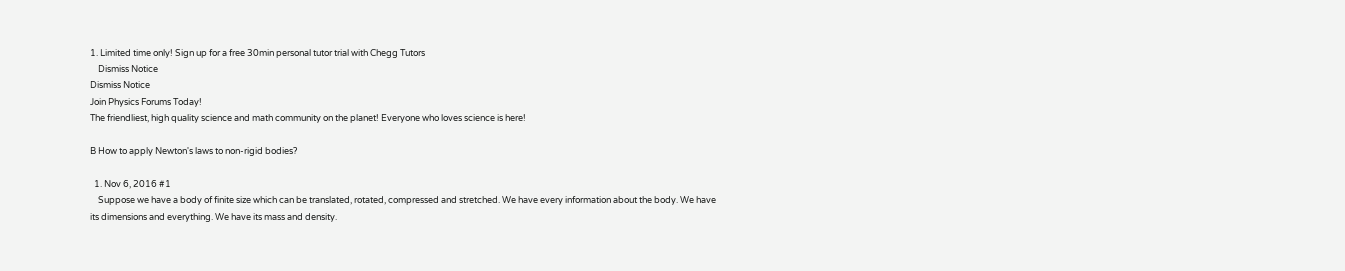1. Limited time only! Sign up for a free 30min personal tutor trial with Chegg Tutors
    Dismiss Notice
Dismiss Notice
Join Physics Forums Today!
The friendliest, high quality science and math community on the planet! Everyone who loves science is here!

B How to apply Newton's laws to non-rigid bodies?

  1. Nov 6, 2016 #1
    Suppose we have a body of finite size which can be translated, rotated, compressed and stretched. We have every information about the body. We have its dimensions and everything. We have its mass and density.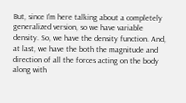But, since I'm here talking about a completely generalized version, so we have variable density. So, we have the density function. And, at last, we have the both the magnitude and direction of all the forces acting on the body along with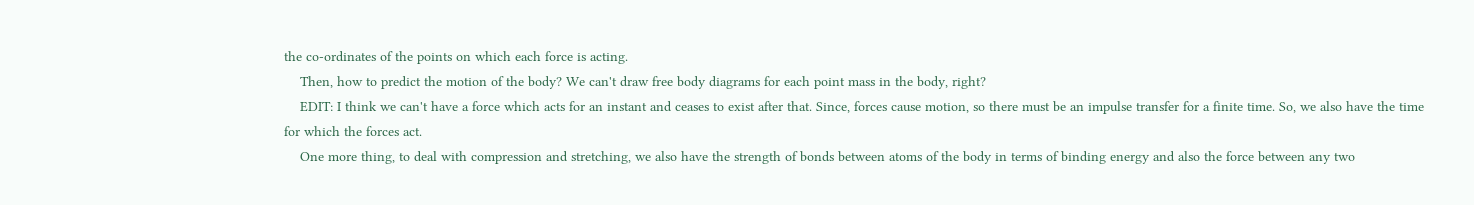the co-ordinates of the points on which each force is acting.
    Then, how to predict the motion of the body? We can't draw free body diagrams for each point mass in the body, right?
    EDIT: I think we can't have a force which acts for an instant and ceases to exist after that. Since, forces cause motion, so there must be an impulse transfer for a finite time. So, we also have the time for which the forces act.
    One more thing, to deal with compression and stretching, we also have the strength of bonds between atoms of the body in terms of binding energy and also the force between any two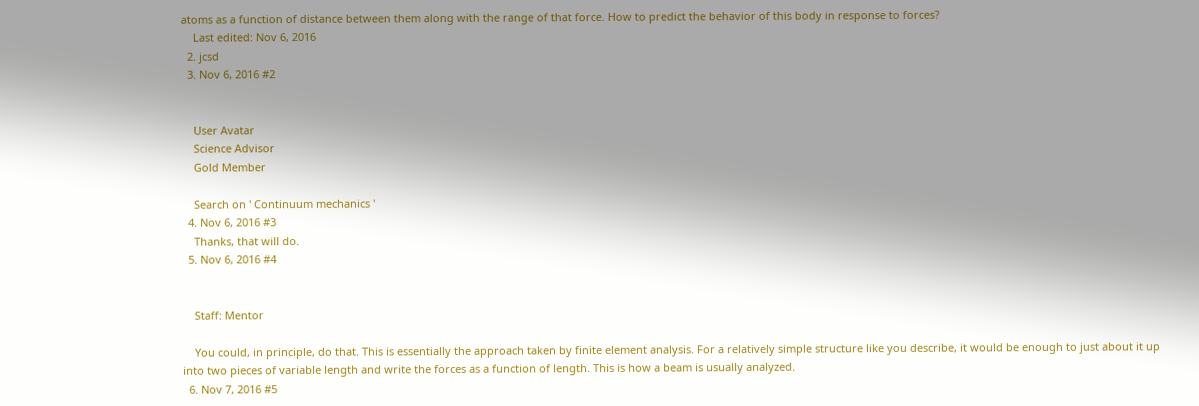atoms as a function of distance between them along with the range of that force. How to predict the behavior of this body in response to forces?
    Last edited: Nov 6, 2016
  2. jcsd
  3. Nov 6, 2016 #2


    User Avatar
    Science Advisor
    Gold Member

    Search on ' Continuum mechanics '
  4. Nov 6, 2016 #3
    Thanks, that will do.
  5. Nov 6, 2016 #4


    Staff: Mentor

    You could, in principle, do that. This is essentially the approach taken by finite element analysis. For a relatively simple structure like you describe, it would be enough to just about it up into two pieces of variable length and write the forces as a function of length. This is how a beam is usually analyzed.
  6. Nov 7, 2016 #5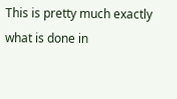This is pretty much exactly what is done in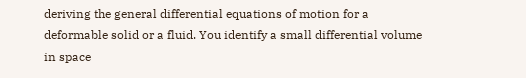deriving the general differential equations of motion for a deformable solid or a fluid. You identify a small differential volume in space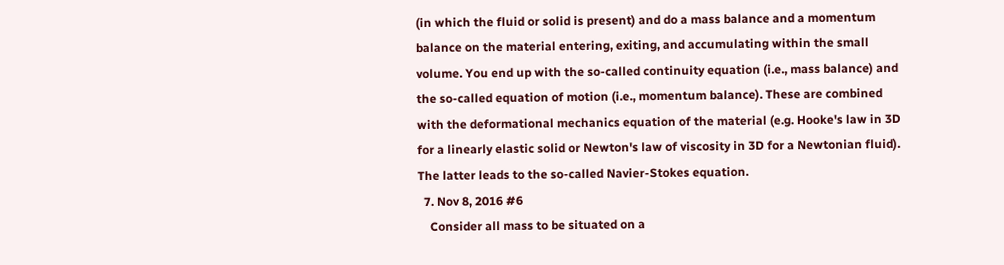(in which the fluid or solid is present) and do a mass balance and a momentum balance on the material entering, exiting, and accumulating within the small volume. You end up with the so-called continuity equation (i.e., mass balance) and the so-called equation of motion (i.e., momentum balance). These are combined with the deformational mechanics equation of the material (e.g. Hooke's law in 3D for a linearly elastic solid or Newton's law of viscosity in 3D for a Newtonian fluid). The latter leads to the so-called Navier-Stokes equation.
  7. Nov 8, 2016 #6
    Consider all mass to be situated on a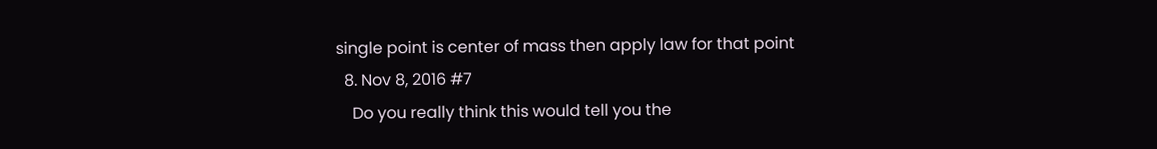single point is center of mass then apply law for that point
  8. Nov 8, 2016 #7
    Do you really think this would tell you the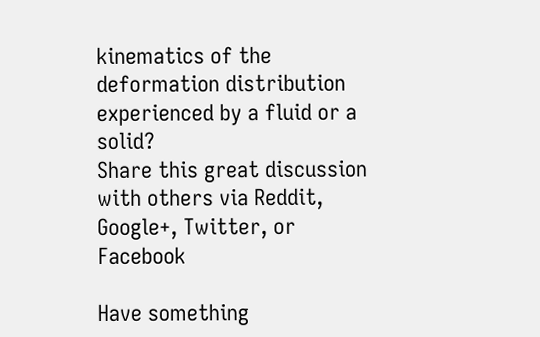kinematics of the deformation distribution experienced by a fluid or a solid?
Share this great discussion with others via Reddit, Google+, Twitter, or Facebook

Have something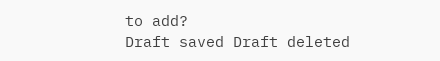to add?
Draft saved Draft deleted